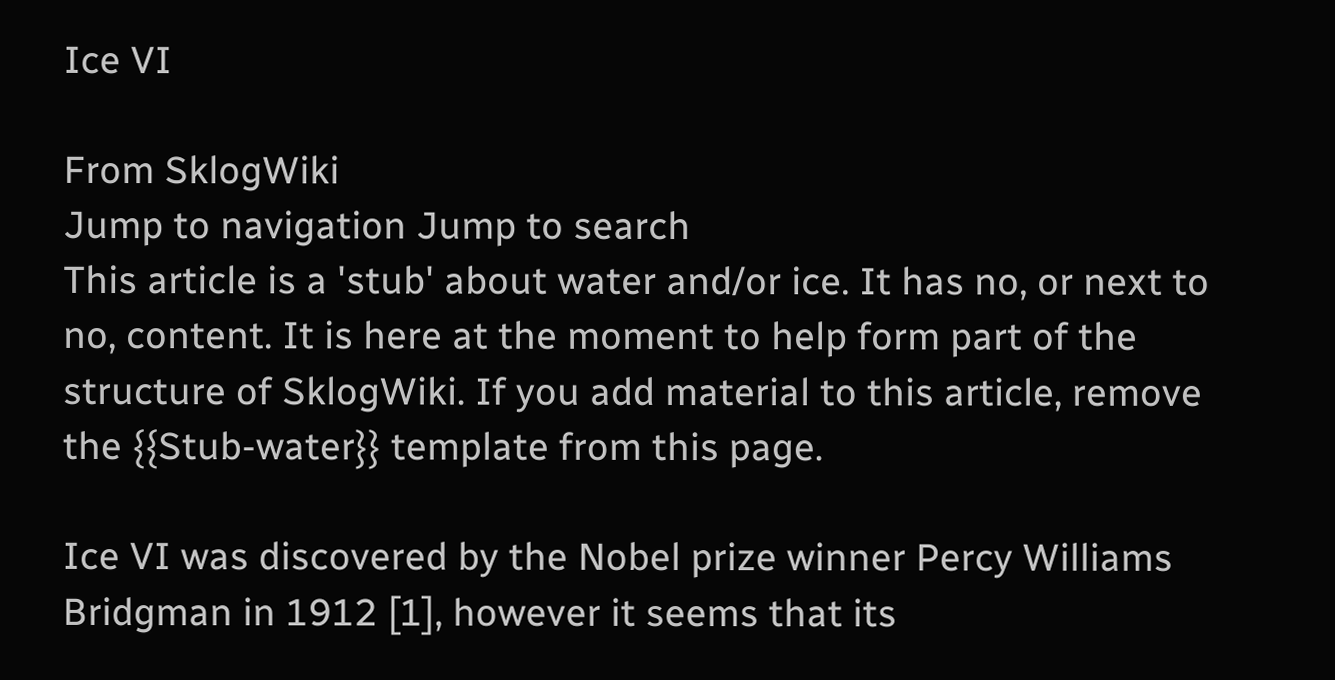Ice VI

From SklogWiki
Jump to navigation Jump to search
This article is a 'stub' about water and/or ice. It has no, or next to no, content. It is here at the moment to help form part of the structure of SklogWiki. If you add material to this article, remove the {{Stub-water}} template from this page.

Ice VI was discovered by the Nobel prize winner Percy Williams Bridgman in 1912 [1], however it seems that its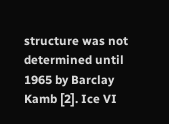structure was not determined until 1965 by Barclay Kamb [2]. Ice VI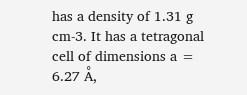has a density of 1.31 g cm-3. It has a tetragonal cell of dimensions a = 6.27 Å,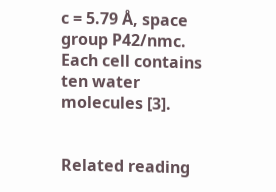c = 5.79 Å, space group P42/nmc. Each cell contains ten water molecules [3].


Related reading